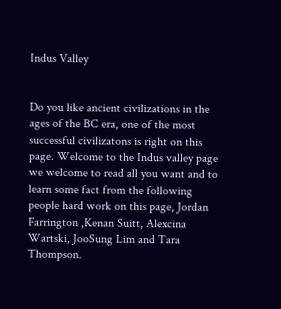Indus Valley


Do you like ancient civilizations in the ages of the BC era, one of the most successful civilizatons is right on this page. Welcome to the Indus valley page we welcome to read all you want and to learn some fact from the following people hard work on this page, Jordan Farrington ,Kenan Suitt, Alexcina Wartski, JooSung Lim and Tara Thompson.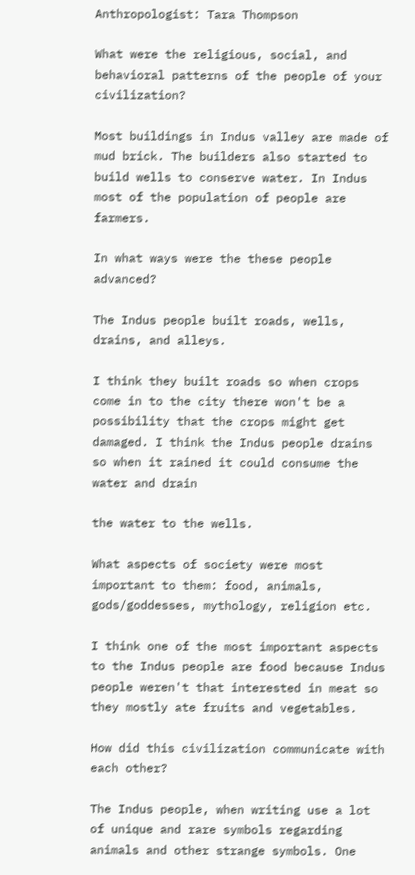Anthropologist: Tara Thompson

What were the religious, social, and behavioral patterns of the people of your civilization?

Most buildings in Indus valley are made of mud brick. The builders also started to build wells to conserve water. In Indus most of the population of people are farmers.

In what ways were the these people advanced?

The Indus people built roads, wells, drains, and alleys.

I think they built roads so when crops come in to the city there won't be a possibility that the crops might get damaged. I think the Indus people drains so when it rained it could consume the water and drain

the water to the wells.

What aspects of society were most important to them: food, animals, gods/goddesses, mythology, religion etc.

I think one of the most important aspects to the Indus people are food because Indus people weren't that interested in meat so they mostly ate fruits and vegetables.

How did this civilization communicate with each other?

The Indus people, when writing use a lot of unique and rare symbols regarding animals and other strange symbols. One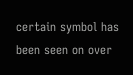certain symbol has been seen on over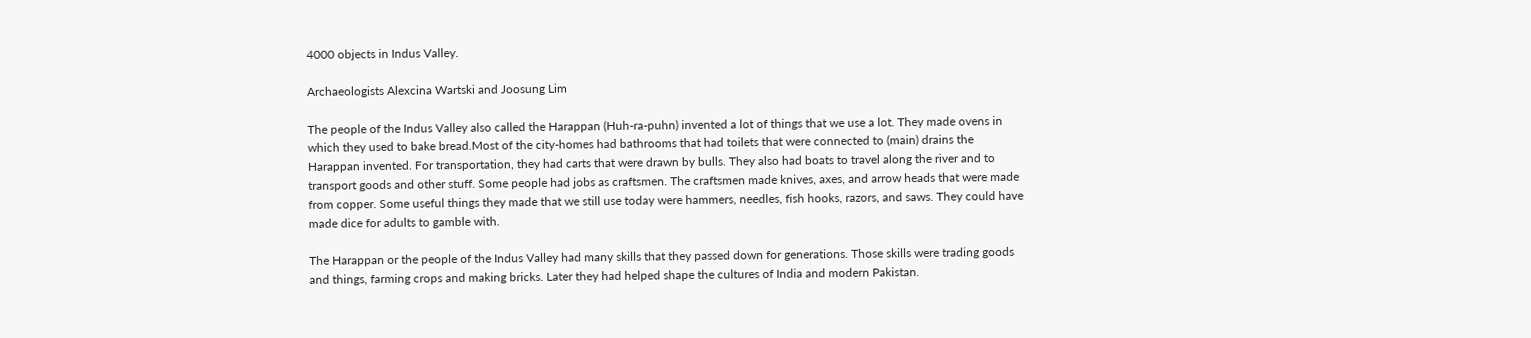4000 objects in Indus Valley.

Archaeologists Alexcina Wartski and Joosung Lim

The people of the Indus Valley also called the Harappan (Huh-ra-puhn) invented a lot of things that we use a lot. They made ovens in which they used to bake bread.Most of the city-homes had bathrooms that had toilets that were connected to (main) drains the Harappan invented. For transportation, they had carts that were drawn by bulls. They also had boats to travel along the river and to transport goods and other stuff. Some people had jobs as craftsmen. The craftsmen made knives, axes, and arrow heads that were made from copper. Some useful things they made that we still use today were hammers, needles, fish hooks, razors, and saws. They could have made dice for adults to gamble with.

The Harappan or the people of the Indus Valley had many skills that they passed down for generations. Those skills were trading goods and things, farming crops and making bricks. Later they had helped shape the cultures of India and modern Pakistan.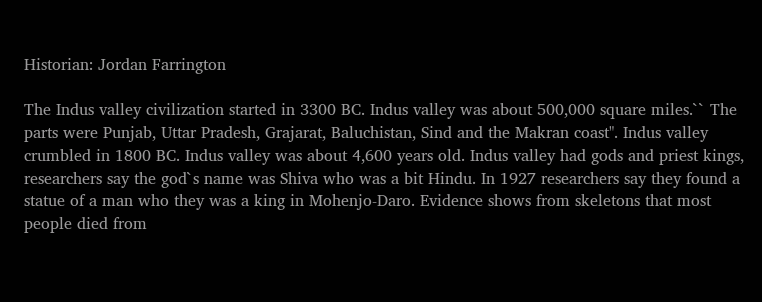Historian: Jordan Farrington

The Indus valley civilization started in 3300 BC. Indus valley was about 500,000 square miles.`` The parts were Punjab, Uttar Pradesh, Grajarat, Baluchistan, Sind and the Makran coast". Indus valley crumbled in 1800 BC. Indus valley was about 4,600 years old. Indus valley had gods and priest kings, researchers say the god`s name was Shiva who was a bit Hindu. In 1927 researchers say they found a statue of a man who they was a king in Mohenjo-Daro. Evidence shows from skeletons that most people died from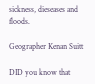sickness, dieseases and floods.

Geographer Kenan Suitt

DID you know that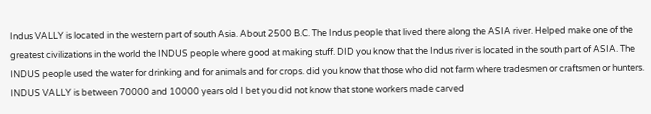Indus VALLY is located in the western part of south Asia. About 2500 B.C. The Indus people that lived there along the ASIA river. Helped make one of the greatest civilizations in the world the INDUS people where good at making stuff. DID you know that the Indus river is located in the south part of ASIA. The INDUS people used the water for drinking and for animals and for crops. did you know that those who did not farm where tradesmen or craftsmen or hunters. INDUS VALLY is between 70000 and 10000 years old I bet you did not know that stone workers made carved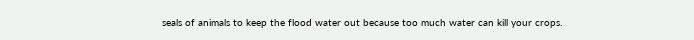seals of animals to keep the flood water out because too much water can kill your crops.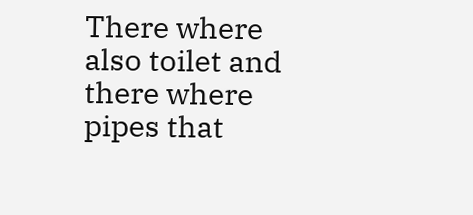There where also toilet and there where pipes that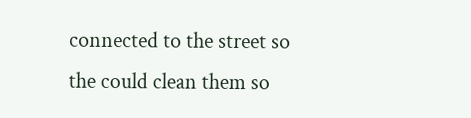connected to the street so the could clean them so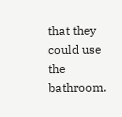that they could use the bathroom.